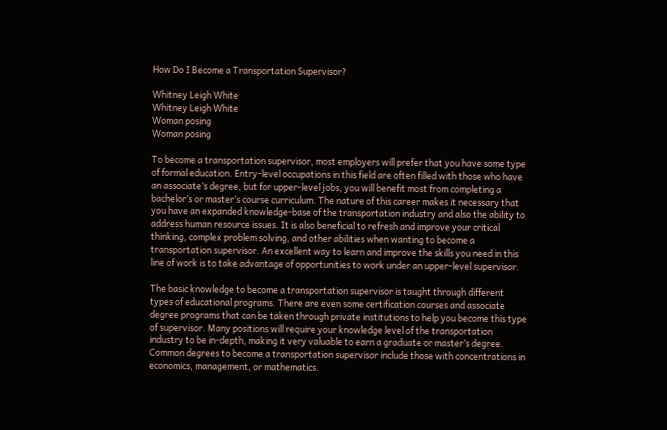How Do I Become a Transportation Supervisor?

Whitney Leigh White
Whitney Leigh White
Woman posing
Woman posing

To become a transportation supervisor, most employers will prefer that you have some type of formal education. Entry-level occupations in this field are often filled with those who have an associate’s degree, but for upper-level jobs, you will benefit most from completing a bachelor’s or master’s course curriculum. The nature of this career makes it necessary that you have an expanded knowledge-base of the transportation industry and also the ability to address human resource issues. It is also beneficial to refresh and improve your critical thinking, complex problem solving, and other abilities when wanting to become a transportation supervisor. An excellent way to learn and improve the skills you need in this line of work is to take advantage of opportunities to work under an upper-level supervisor.

The basic knowledge to become a transportation supervisor is taught through different types of educational programs. There are even some certification courses and associate degree programs that can be taken through private institutions to help you become this type of supervisor. Many positions will require your knowledge level of the transportation industry to be in-depth, making it very valuable to earn a graduate or master’s degree. Common degrees to become a transportation supervisor include those with concentrations in economics, management, or mathematics.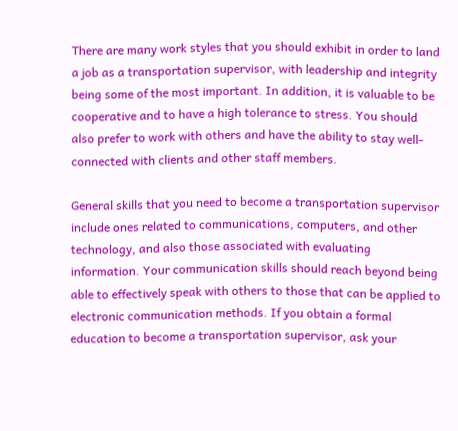There are many work styles that you should exhibit in order to land a job as a transportation supervisor, with leadership and integrity being some of the most important. In addition, it is valuable to be cooperative and to have a high tolerance to stress. You should also prefer to work with others and have the ability to stay well-connected with clients and other staff members.

General skills that you need to become a transportation supervisor include ones related to communications, computers, and other technology, and also those associated with evaluating information. Your communication skills should reach beyond being able to effectively speak with others to those that can be applied to electronic communication methods. If you obtain a formal education to become a transportation supervisor, ask your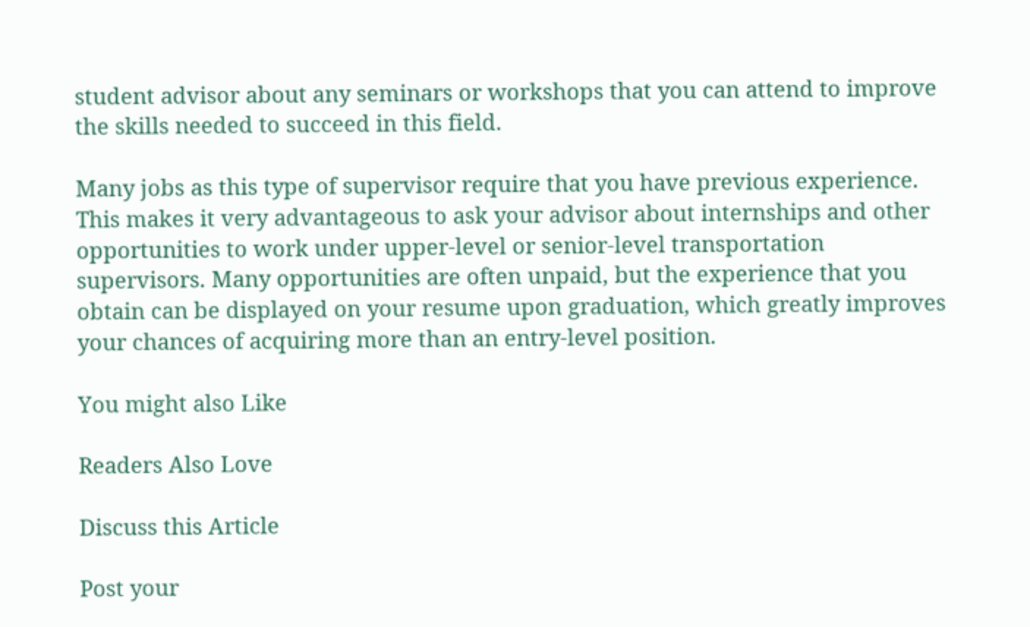student advisor about any seminars or workshops that you can attend to improve the skills needed to succeed in this field.

Many jobs as this type of supervisor require that you have previous experience. This makes it very advantageous to ask your advisor about internships and other opportunities to work under upper-level or senior-level transportation supervisors. Many opportunities are often unpaid, but the experience that you obtain can be displayed on your resume upon graduation, which greatly improves your chances of acquiring more than an entry-level position.

You might also Like

Readers Also Love

Discuss this Article

Post your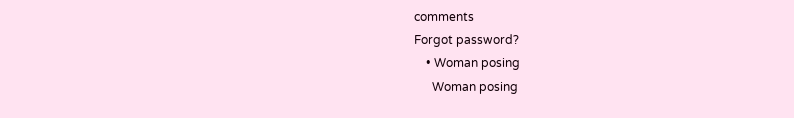comments
Forgot password?
    • Woman posing
      Woman posing